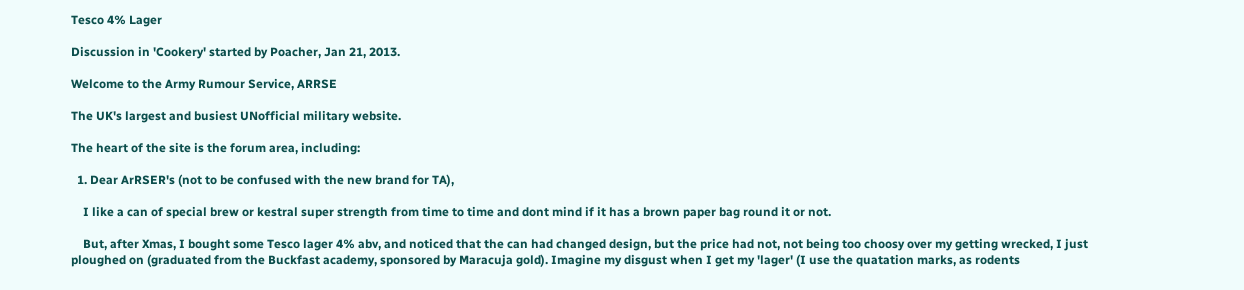Tesco 4% Lager

Discussion in 'Cookery' started by Poacher, Jan 21, 2013.

Welcome to the Army Rumour Service, ARRSE

The UK's largest and busiest UNofficial military website.

The heart of the site is the forum area, including:

  1. Dear ArRSER's (not to be confused with the new brand for TA),

    I like a can of special brew or kestral super strength from time to time and dont mind if it has a brown paper bag round it or not.

    But, after Xmas, I bought some Tesco lager 4% abv, and noticed that the can had changed design, but the price had not, not being too choosy over my getting wrecked, I just ploughed on (graduated from the Buckfast academy, sponsored by Maracuja gold). Imagine my disgust when I get my 'lager' (I use the quatation marks, as rodents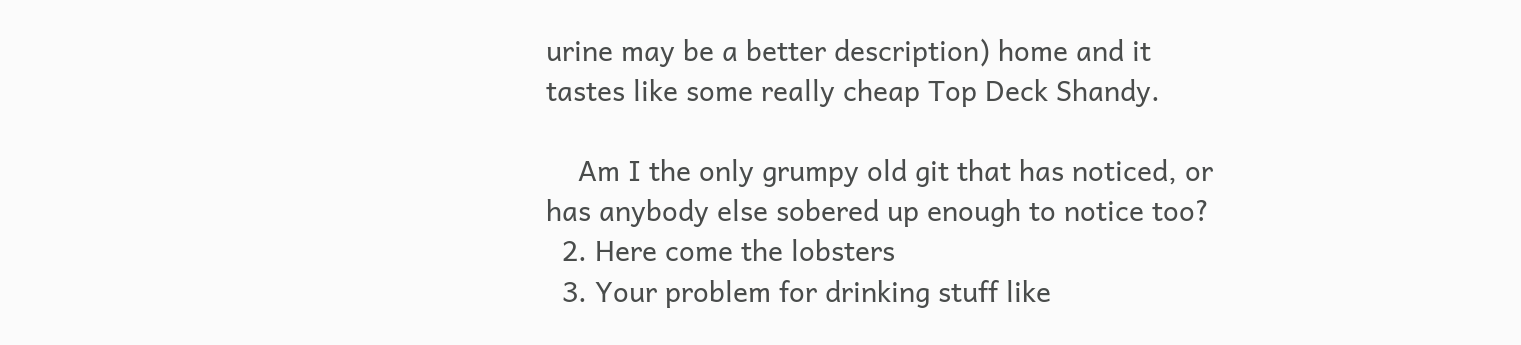urine may be a better description) home and it tastes like some really cheap Top Deck Shandy.

    Am I the only grumpy old git that has noticed, or has anybody else sobered up enough to notice too?
  2. Here come the lobsters
  3. Your problem for drinking stuff like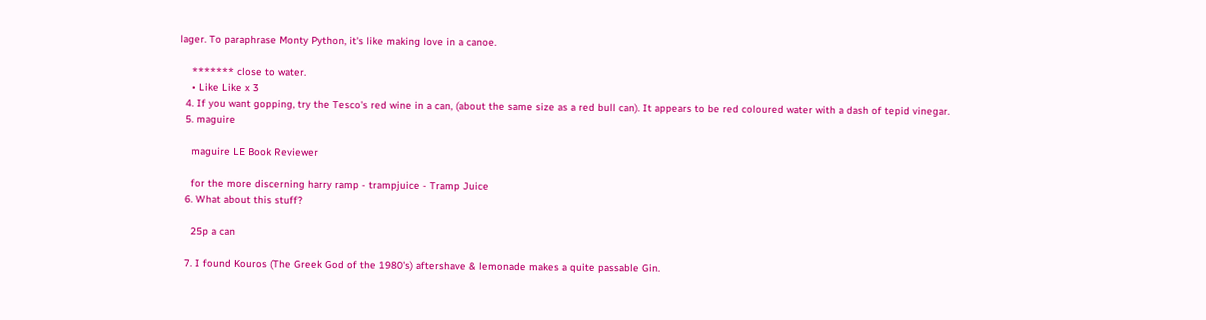lager. To paraphrase Monty Python, it's like making love in a canoe.

    ******* close to water.
    • Like Like x 3
  4. If you want gopping, try the Tesco's red wine in a can, (about the same size as a red bull can). It appears to be red coloured water with a dash of tepid vinegar.
  5. maguire

    maguire LE Book Reviewer

    for the more discerning harry ramp - trampjuice - Tramp Juice
  6. What about this stuff?

    25p a can

  7. I found Kouros (The Greek God of the 1980's) aftershave & lemonade makes a quite passable Gin.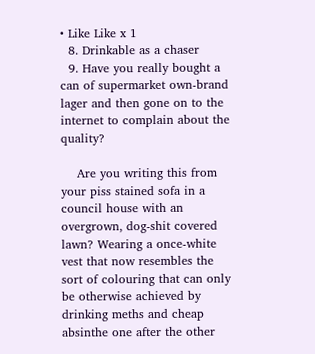• Like Like x 1
  8. Drinkable as a chaser
  9. Have you really bought a can of supermarket own-brand lager and then gone on to the internet to complain about the quality?

    Are you writing this from your piss stained sofa in a council house with an overgrown, dog-shit covered lawn? Wearing a once-white vest that now resembles the sort of colouring that can only be otherwise achieved by drinking meths and cheap absinthe one after the other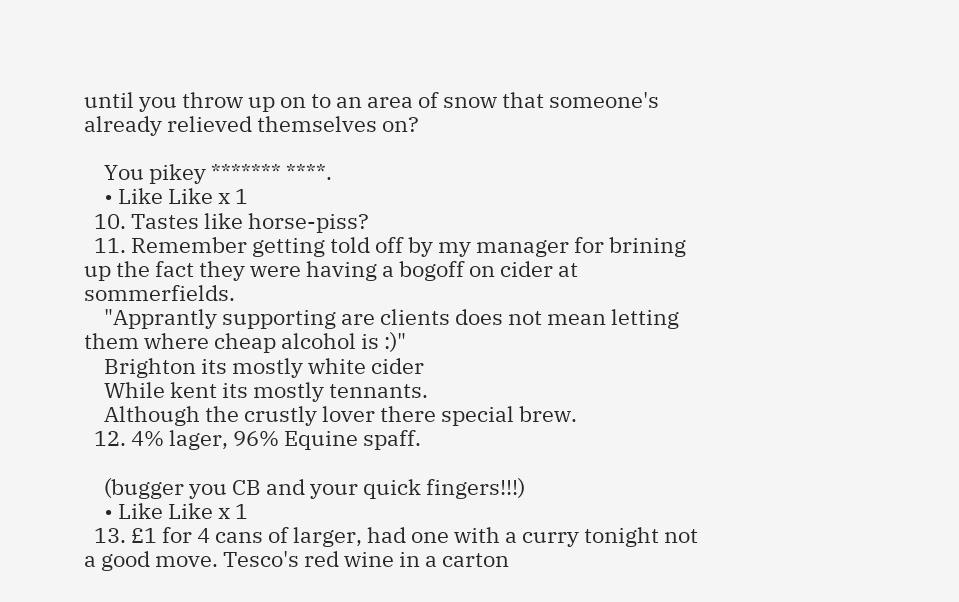until you throw up on to an area of snow that someone's already relieved themselves on?

    You pikey ******* ****.
    • Like Like x 1
  10. Tastes like horse-piss?
  11. Remember getting told off by my manager for brining up the fact they were having a bogoff on cider at sommerfields.
    "Apprantly supporting are clients does not mean letting them where cheap alcohol is :)"
    Brighton its mostly white cider
    While kent its mostly tennants.
    Although the crustly lover there special brew.
  12. 4% lager, 96% Equine spaff.

    (bugger you CB and your quick fingers!!!)
    • Like Like x 1
  13. £1 for 4 cans of larger, had one with a curry tonight not a good move. Tesco's red wine in a carton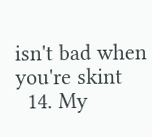isn't bad when you're skint
  14. My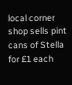local corner shop sells pint cans of Stella for £1 each